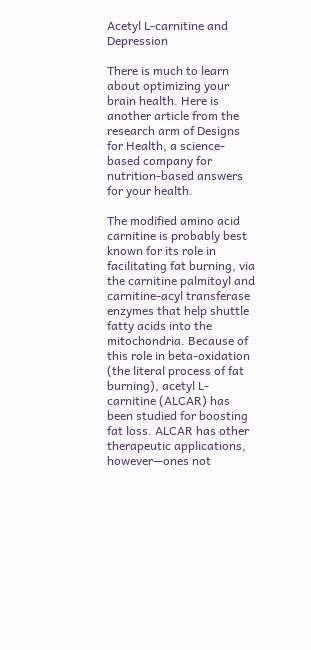Acetyl L-carnitine and Depression

There is much to learn about optimizing your brain health. Here is another article from the research arm of Designs for Health, a science-based company for nutrition-based answers for your health.

The modified amino acid carnitine is probably best known for its role in facilitating fat burning, via the carnitine palmitoyl and carnitine-acyl transferase enzymes that help shuttle fatty acids into the mitochondria. Because of this role in beta-oxidation (the literal process of fat burning), acetyl L-carnitine (ALCAR) has been studied for boosting fat loss. ALCAR has other therapeutic applications, however—ones not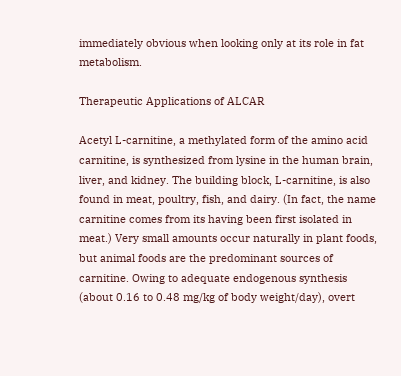immediately obvious when looking only at its role in fat metabolism.

Therapeutic Applications of ALCAR

Acetyl L-carnitine, a methylated form of the amino acid carnitine, is synthesized from lysine in the human brain, liver, and kidney. The building block, L-carnitine, is also found in meat, poultry, fish, and dairy. (In fact, the name carnitine comes from its having been first isolated in meat.) Very small amounts occur naturally in plant foods, but animal foods are the predominant sources of carnitine. Owing to adequate endogenous synthesis (about 0.16 to 0.48 mg/kg of body weight/day), overt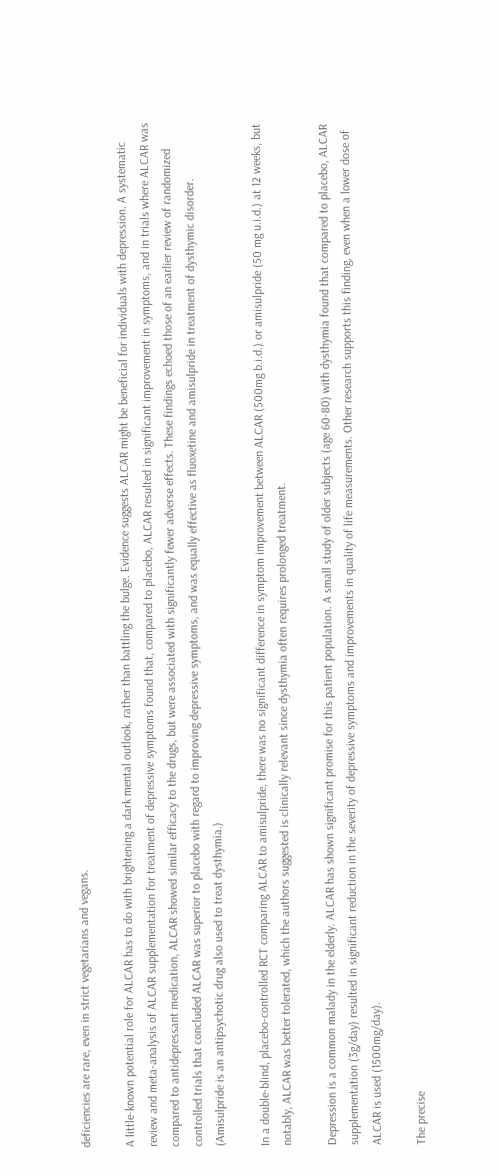deficiencies are rare, even in strict vegetarians and vegans.

A little-known potential role for ALCAR has to do with brightening a dark mental outlook, rather than battling the bulge. Evidence suggests ALCAR might be beneficial for individuals with depression. A systematic review and meta-analysis of ALCAR supplementation for treatment of depressive symptoms found that, compared to placebo, ALCAR resulted in significant improvement in symptoms, and in trials where ALCAR was compared to antidepressant medication, ALCAR showed similar efficacy to the drugs, but were associated with significantly fewer adverse effects. These findings echoed those of an earlier review of randomized controlled trials that concluded ALCAR was superior to placebo with regard to improving depressive symptoms, and was equally effective as fluoxetine and amisulpride in treatment of dysthymic disorder. (Amisulpride is an antipsychotic drug also used to treat dysthymia.)

In a double-blind, placebo-controlled RCT comparing ALCAR to amisulpride, there was no significant difference in symptom improvement between ALCAR (500mg b.i.d.) or amisulpride (50 mg u.i.d.) at 12 weeks, but notably, ALCAR was better tolerated, which the authors suggested is clinically relevant since dysthymia often requires prolonged treatment.

Depression is a common malady in the elderly. ALCAR has shown significant promise for this patient population. A small study of older subjects (age 60-80) with dysthymia found that compared to placebo, ALCAR supplementation (3g/day) resulted in significant reduction in the severity of depressive symptoms and improvements in quality of life measurements. Other research supports this finding, even when a lower dose of ALCAR is used (1500mg/day).

The precise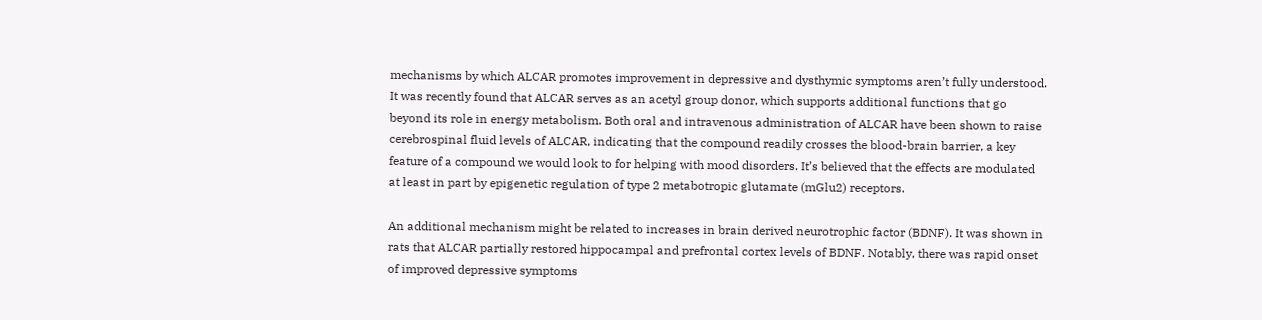mechanisms by which ALCAR promotes improvement in depressive and dysthymic symptoms aren’t fully understood. It was recently found that ALCAR serves as an acetyl group donor, which supports additional functions that go beyond its role in energy metabolism. Both oral and intravenous administration of ALCAR have been shown to raise cerebrospinal fluid levels of ALCAR, indicating that the compound readily crosses the blood-brain barrier, a key feature of a compound we would look to for helping with mood disorders. It’s believed that the effects are modulated at least in part by epigenetic regulation of type 2 metabotropic glutamate (mGlu2) receptors.

An additional mechanism might be related to increases in brain derived neurotrophic factor (BDNF). It was shown in rats that ALCAR partially restored hippocampal and prefrontal cortex levels of BDNF. Notably, there was rapid onset of improved depressive symptoms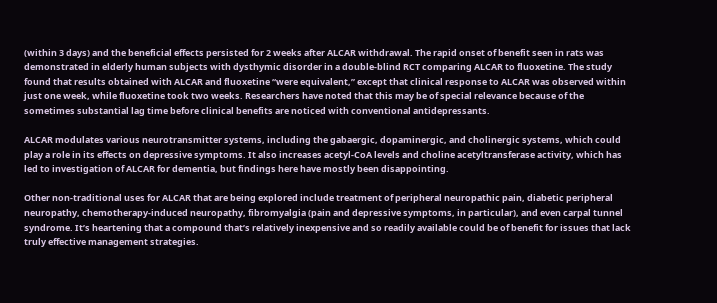(within 3 days) and the beneficial effects persisted for 2 weeks after ALCAR withdrawal. The rapid onset of benefit seen in rats was demonstrated in elderly human subjects with dysthymic disorder in a double-blind RCT comparing ALCAR to fluoxetine. The study found that results obtained with ALCAR and fluoxetine “were equivalent,” except that clinical response to ALCAR was observed within just one week, while fluoxetine took two weeks. Researchers have noted that this may be of special relevance because of the sometimes substantial lag time before clinical benefits are noticed with conventional antidepressants.

ALCAR modulates various neurotransmitter systems, including the gabaergic, dopaminergic, and cholinergic systems, which could play a role in its effects on depressive symptoms. It also increases acetyl-CoA levels and choline acetyltransferase activity, which has led to investigation of ALCAR for dementia, but findings here have mostly been disappointing.

Other non-traditional uses for ALCAR that are being explored include treatment of peripheral neuropathic pain, diabetic peripheral neuropathy, chemotherapy-induced neuropathy, fibromyalgia (pain and depressive symptoms, in particular), and even carpal tunnel syndrome. It’s heartening that a compound that’s relatively inexpensive and so readily available could be of benefit for issues that lack truly effective management strategies.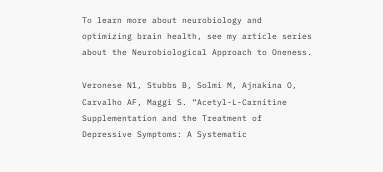To learn more about neurobiology and optimizing brain health, see my article series about the Neurobiological Approach to Oneness.

Veronese N1, Stubbs B, Solmi M, Ajnakina O, Carvalho AF, Maggi S. “Acetyl-L-Carnitine Supplementation and the Treatment of Depressive Symptoms: A Systematic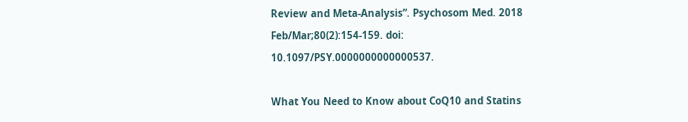Review and Meta-Analysis”. Psychosom Med. 2018 Feb/Mar;80(2):154-159. doi: 10.1097/PSY.0000000000000537.

What You Need to Know about CoQ10 and Statins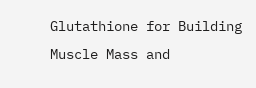Glutathione for Building Muscle Mass and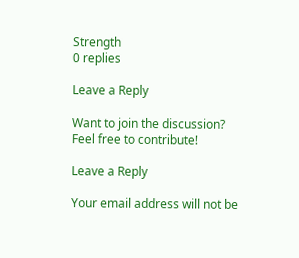Strength
0 replies

Leave a Reply

Want to join the discussion?
Feel free to contribute!

Leave a Reply

Your email address will not be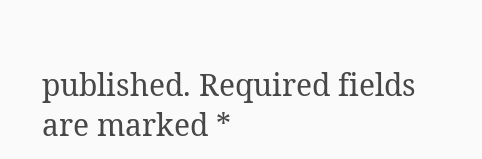published. Required fields are marked *